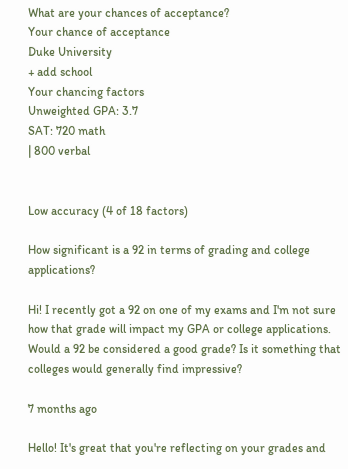What are your chances of acceptance?
Your chance of acceptance
Duke University
+ add school
Your chancing factors
Unweighted GPA: 3.7
SAT: 720 math
| 800 verbal


Low accuracy (4 of 18 factors)

How significant is a 92 in terms of grading and college applications?

Hi! I recently got a 92 on one of my exams and I'm not sure how that grade will impact my GPA or college applications. Would a 92 be considered a good grade? Is it something that colleges would generally find impressive?

7 months ago

Hello! It's great that you're reflecting on your grades and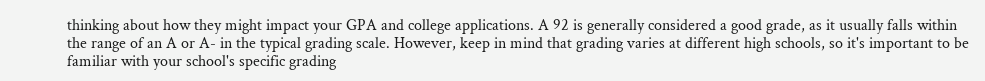thinking about how they might impact your GPA and college applications. A 92 is generally considered a good grade, as it usually falls within the range of an A or A- in the typical grading scale. However, keep in mind that grading varies at different high schools, so it's important to be familiar with your school's specific grading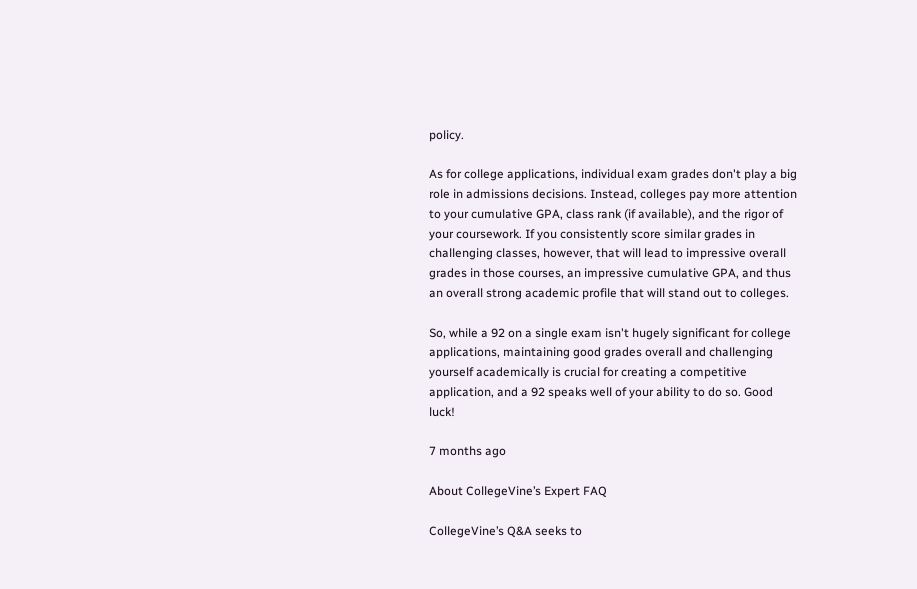policy.

As for college applications, individual exam grades don't play a big role in admissions decisions. Instead, colleges pay more attention to your cumulative GPA, class rank (if available), and the rigor of your coursework. If you consistently score similar grades in challenging classes, however, that will lead to impressive overall grades in those courses, an impressive cumulative GPA, and thus an overall strong academic profile that will stand out to colleges.

So, while a 92 on a single exam isn't hugely significant for college applications, maintaining good grades overall and challenging yourself academically is crucial for creating a competitive application, and a 92 speaks well of your ability to do so. Good luck!

7 months ago

About CollegeVine’s Expert FAQ

CollegeVine’s Q&A seeks to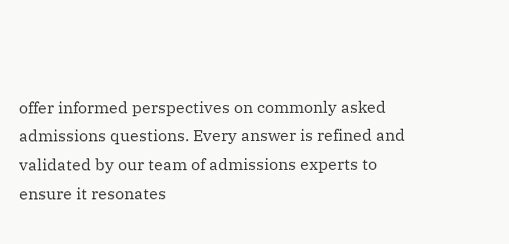offer informed perspectives on commonly asked admissions questions. Every answer is refined and validated by our team of admissions experts to ensure it resonates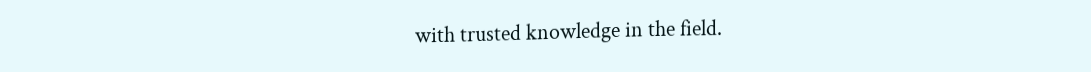with trusted knowledge in the field.